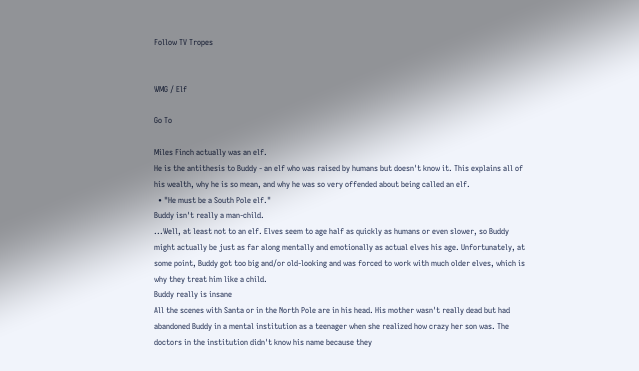Follow TV Tropes


WMG / Elf

Go To

Miles Finch actually was an elf.
He is the antithesis to Buddy - an elf who was raised by humans but doesn't know it. This explains all of his wealth, why he is so mean, and why he was so very offended about being called an elf.
  • "He must be a South Pole elf."
Buddy isn't really a man-child.
...Well, at least not to an elf. Elves seem to age half as quickly as humans or even slower, so Buddy might actually be just as far along mentally and emotionally as actual elves his age. Unfortunately, at some point, Buddy got too big and/or old-looking and was forced to work with much older elves, which is why they treat him like a child.
Buddy really is insane
All the scenes with Santa or in the North Pole are in his head. His mother wasn't really dead but had abandoned Buddy in a mental institution as a teenager when she realized how crazy her son was. The doctors in the institution didn't know his name because they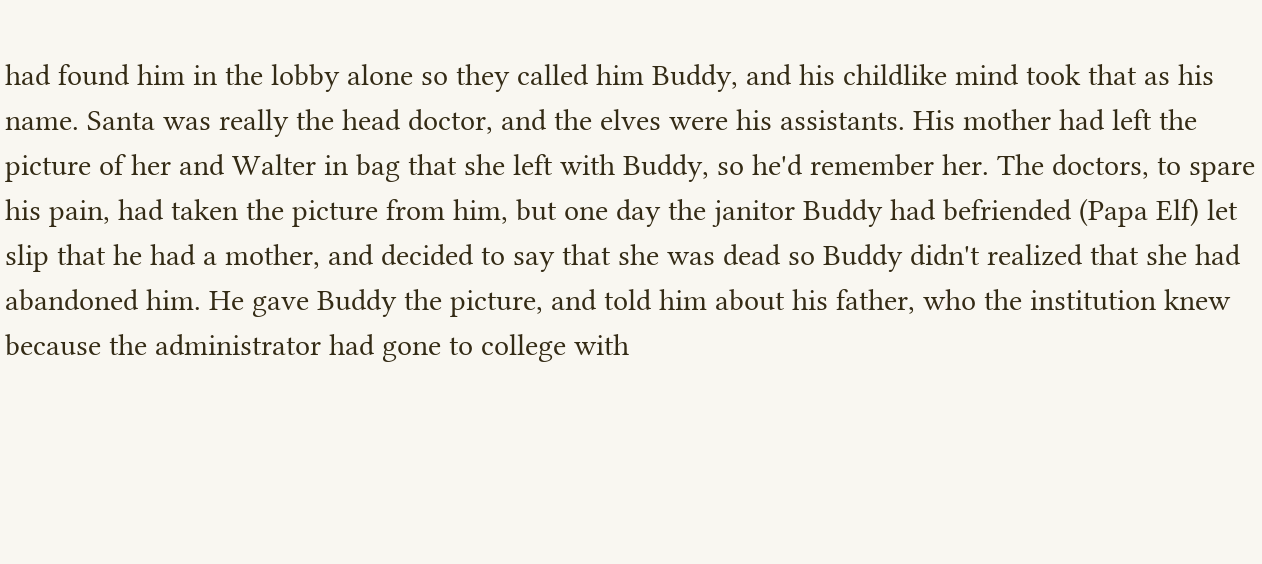had found him in the lobby alone so they called him Buddy, and his childlike mind took that as his name. Santa was really the head doctor, and the elves were his assistants. His mother had left the picture of her and Walter in bag that she left with Buddy, so he'd remember her. The doctors, to spare his pain, had taken the picture from him, but one day the janitor Buddy had befriended (Papa Elf) let slip that he had a mother, and decided to say that she was dead so Buddy didn't realized that she had abandoned him. He gave Buddy the picture, and told him about his father, who the institution knew because the administrator had gone to college with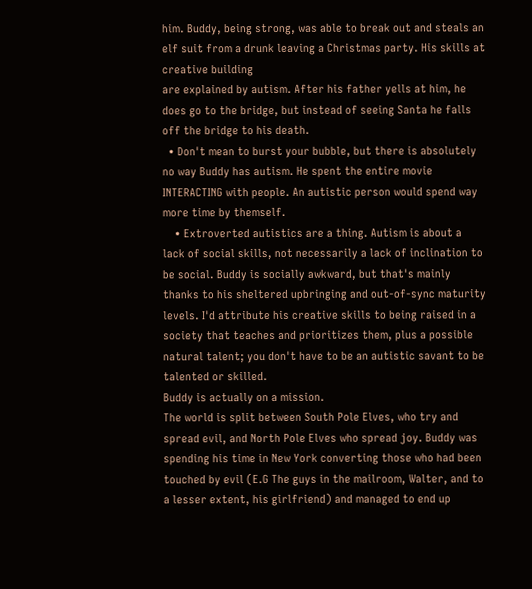him. Buddy, being strong, was able to break out and steals an elf suit from a drunk leaving a Christmas party. His skills at creative building
are explained by autism. After his father yells at him, he does go to the bridge, but instead of seeing Santa he falls off the bridge to his death.
  • Don't mean to burst your bubble, but there is absolutely no way Buddy has autism. He spent the entire movie INTERACTING with people. An autistic person would spend way more time by themself.
    • Extroverted autistics are a thing. Autism is about a lack of social skills, not necessarily a lack of inclination to be social. Buddy is socially awkward, but that's mainly thanks to his sheltered upbringing and out-of-sync maturity levels. I'd attribute his creative skills to being raised in a society that teaches and prioritizes them, plus a possible natural talent; you don't have to be an autistic savant to be talented or skilled.
Buddy is actually on a mission.
The world is split between South Pole Elves, who try and spread evil, and North Pole Elves who spread joy. Buddy was spending his time in New York converting those who had been touched by evil (E.G The guys in the mailroom, Walter, and to a lesser extent, his girlfriend) and managed to end up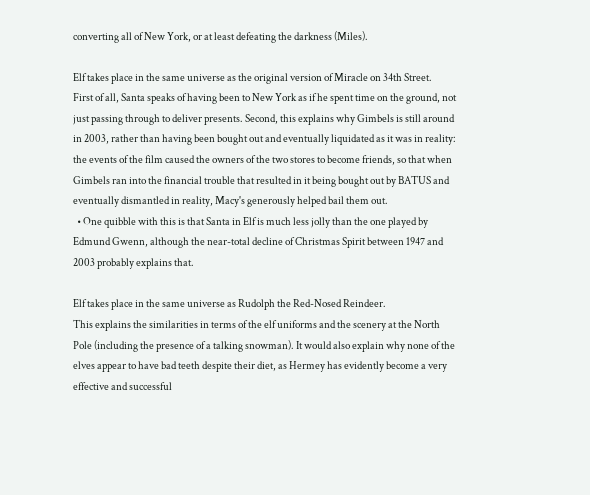converting all of New York, or at least defeating the darkness (Miles).

Elf takes place in the same universe as the original version of Miracle on 34th Street.
First of all, Santa speaks of having been to New York as if he spent time on the ground, not just passing through to deliver presents. Second, this explains why Gimbels is still around in 2003, rather than having been bought out and eventually liquidated as it was in reality: the events of the film caused the owners of the two stores to become friends, so that when Gimbels ran into the financial trouble that resulted in it being bought out by BATUS and eventually dismantled in reality, Macy's generously helped bail them out.
  • One quibble with this is that Santa in Elf is much less jolly than the one played by Edmund Gwenn, although the near-total decline of Christmas Spirit between 1947 and 2003 probably explains that.

Elf takes place in the same universe as Rudolph the Red-Nosed Reindeer.
This explains the similarities in terms of the elf uniforms and the scenery at the North Pole (including the presence of a talking snowman). It would also explain why none of the elves appear to have bad teeth despite their diet, as Hermey has evidently become a very effective and successful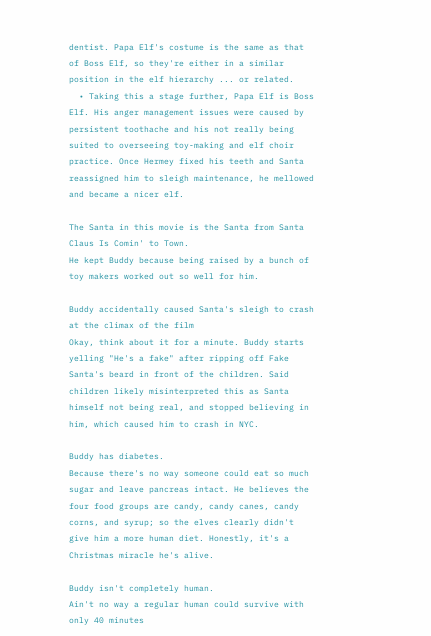dentist. Papa Elf's costume is the same as that of Boss Elf, so they're either in a similar position in the elf hierarchy ... or related.
  • Taking this a stage further, Papa Elf is Boss Elf. His anger management issues were caused by persistent toothache and his not really being suited to overseeing toy-making and elf choir practice. Once Hermey fixed his teeth and Santa reassigned him to sleigh maintenance, he mellowed and became a nicer elf.

The Santa in this movie is the Santa from Santa Claus Is Comin' to Town.
He kept Buddy because being raised by a bunch of toy makers worked out so well for him.

Buddy accidentally caused Santa's sleigh to crash at the climax of the film
Okay, think about it for a minute. Buddy starts yelling "He's a fake" after ripping off Fake Santa's beard in front of the children. Said children likely misinterpreted this as Santa himself not being real, and stopped believing in him, which caused him to crash in NYC.

Buddy has diabetes.
Because there's no way someone could eat so much sugar and leave pancreas intact. He believes the four food groups are candy, candy canes, candy corns, and syrup; so the elves clearly didn't give him a more human diet. Honestly, it's a Christmas miracle he's alive.

Buddy isn't completely human.
Ain't no way a regular human could survive with only 40 minutes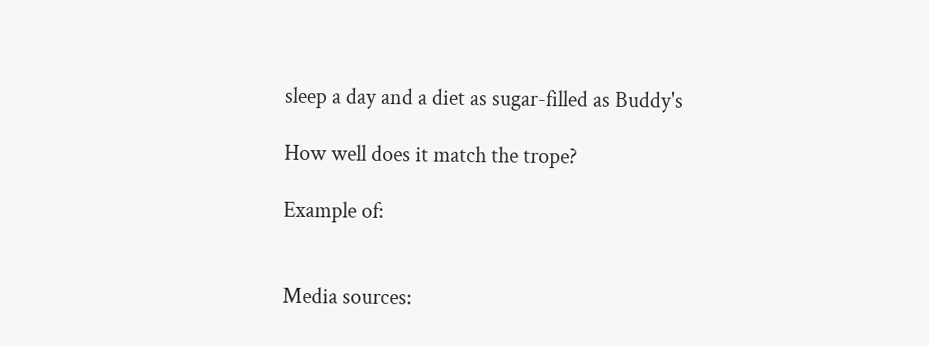sleep a day and a diet as sugar-filled as Buddy's

How well does it match the trope?

Example of:


Media sources: